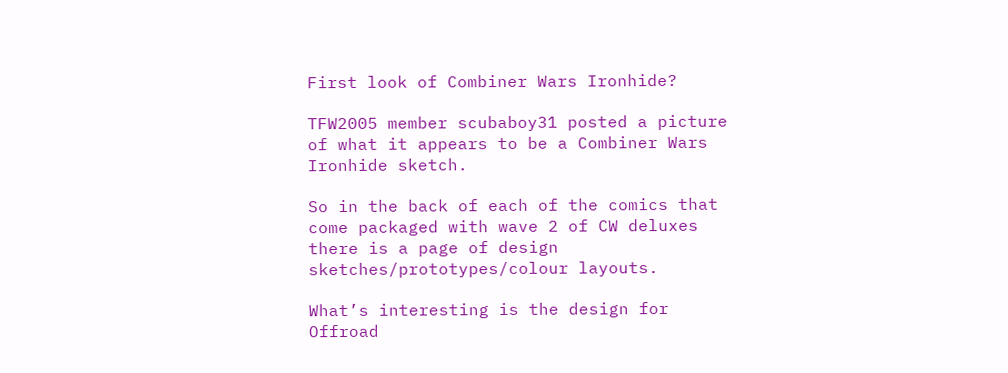First look of Combiner Wars Ironhide?

TFW2005 member scubaboy31 posted a picture of what it appears to be a Combiner Wars Ironhide sketch.

So in the back of each of the comics that come packaged with wave 2 of CW deluxes there is a page of design sketches/prototypes/colour layouts.

What’s interesting is the design for Offroad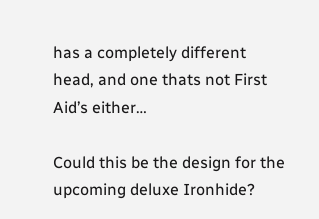has a completely different head, and one thats not First Aid’s either…

Could this be the design for the upcoming deluxe Ironhide?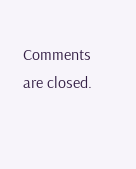Comments are closed.